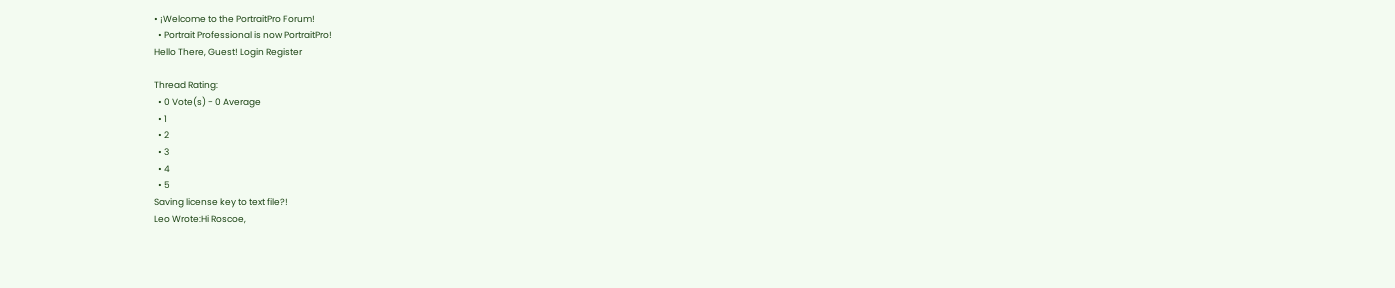• ¡Welcome to the PortraitPro Forum!
  • Portrait Professional is now PortraitPro!
Hello There, Guest! Login Register

Thread Rating:
  • 0 Vote(s) - 0 Average
  • 1
  • 2
  • 3
  • 4
  • 5
Saving license key to text file?!
Leo Wrote:Hi Roscoe,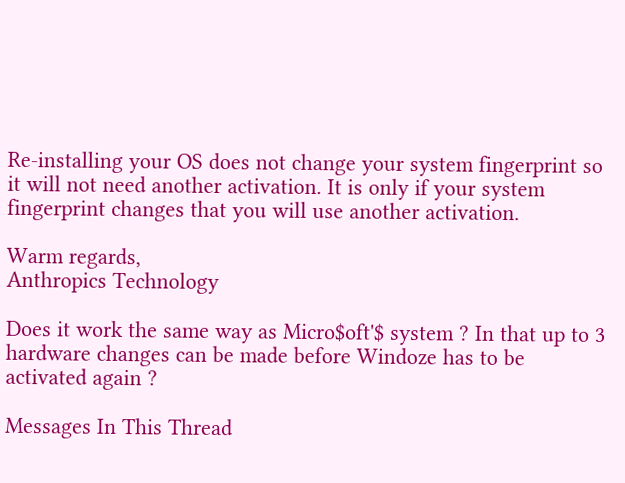Re-installing your OS does not change your system fingerprint so it will not need another activation. It is only if your system fingerprint changes that you will use another activation.

Warm regards,
Anthropics Technology

Does it work the same way as Micro$oft'$ system ? In that up to 3 hardware changes can be made before Windoze has to be activated again ?

Messages In This Thread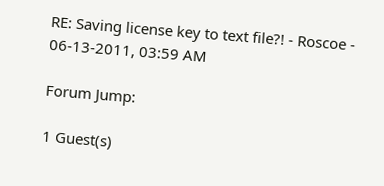RE: Saving license key to text file?! - Roscoe - 06-13-2011, 03:59 AM

Forum Jump:

1 Guest(s)